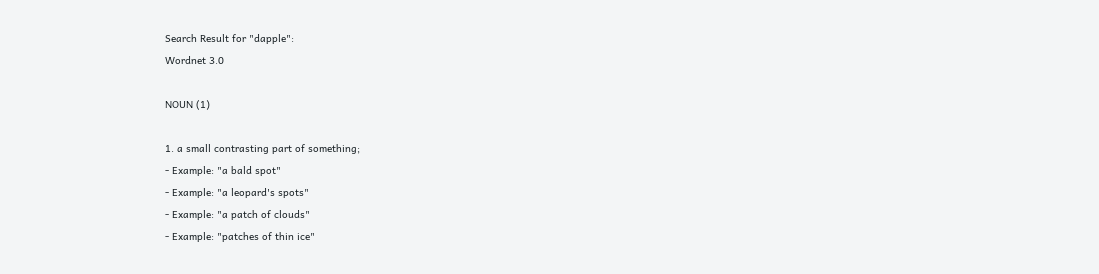Search Result for "dapple":
Wordnet 3.0

NOUN (1)

1. a small contrasting part of something;
- Example: "a bald spot"
- Example: "a leopard's spots"
- Example: "a patch of clouds"
- Example: "patches of thin ice"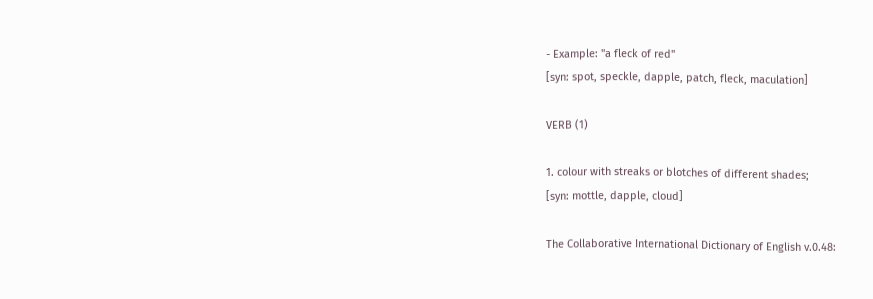- Example: "a fleck of red"
[syn: spot, speckle, dapple, patch, fleck, maculation]

VERB (1)

1. colour with streaks or blotches of different shades;
[syn: mottle, dapple, cloud]

The Collaborative International Dictionary of English v.0.48: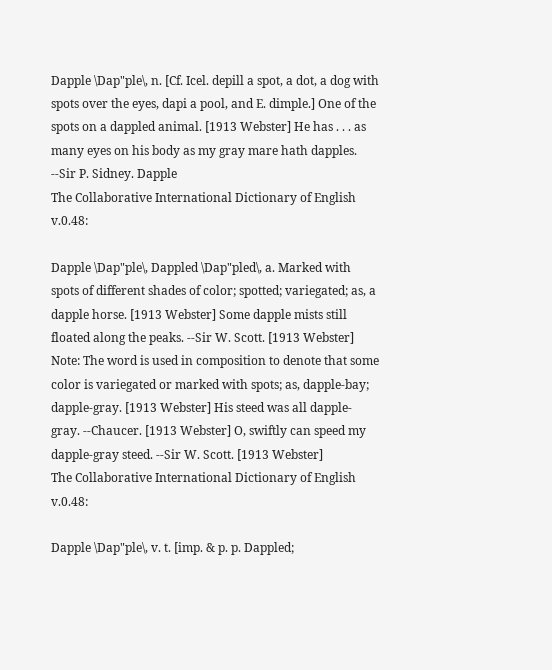Dapple \Dap"ple\, n. [Cf. Icel. depill a spot, a dot, a dog with spots over the eyes, dapi a pool, and E. dimple.] One of the spots on a dappled animal. [1913 Webster] He has . . . as many eyes on his body as my gray mare hath dapples. --Sir P. Sidney. Dapple
The Collaborative International Dictionary of English v.0.48:

Dapple \Dap"ple\, Dappled \Dap"pled\, a. Marked with spots of different shades of color; spotted; variegated; as, a dapple horse. [1913 Webster] Some dapple mists still floated along the peaks. --Sir W. Scott. [1913 Webster] Note: The word is used in composition to denote that some color is variegated or marked with spots; as, dapple-bay; dapple-gray. [1913 Webster] His steed was all dapple-gray. --Chaucer. [1913 Webster] O, swiftly can speed my dapple-gray steed. --Sir W. Scott. [1913 Webster]
The Collaborative International Dictionary of English v.0.48:

Dapple \Dap"ple\, v. t. [imp. & p. p. Dappled;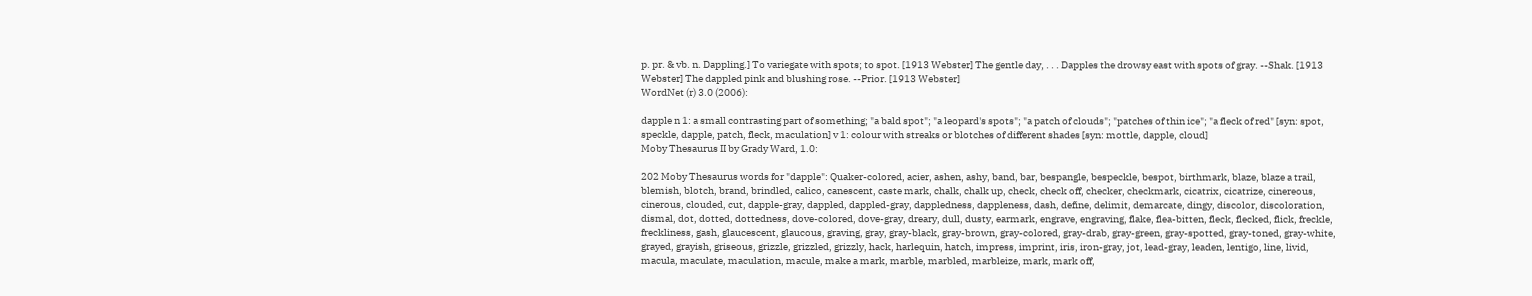p. pr. & vb. n. Dappling.] To variegate with spots; to spot. [1913 Webster] The gentle day, . . . Dapples the drowsy east with spots of gray. --Shak. [1913 Webster] The dappled pink and blushing rose. --Prior. [1913 Webster]
WordNet (r) 3.0 (2006):

dapple n 1: a small contrasting part of something; "a bald spot"; "a leopard's spots"; "a patch of clouds"; "patches of thin ice"; "a fleck of red" [syn: spot, speckle, dapple, patch, fleck, maculation] v 1: colour with streaks or blotches of different shades [syn: mottle, dapple, cloud]
Moby Thesaurus II by Grady Ward, 1.0:

202 Moby Thesaurus words for "dapple": Quaker-colored, acier, ashen, ashy, band, bar, bespangle, bespeckle, bespot, birthmark, blaze, blaze a trail, blemish, blotch, brand, brindled, calico, canescent, caste mark, chalk, chalk up, check, check off, checker, checkmark, cicatrix, cicatrize, cinereous, cinerous, clouded, cut, dapple-gray, dappled, dappled-gray, dappledness, dappleness, dash, define, delimit, demarcate, dingy, discolor, discoloration, dismal, dot, dotted, dottedness, dove-colored, dove-gray, dreary, dull, dusty, earmark, engrave, engraving, flake, flea-bitten, fleck, flecked, flick, freckle, freckliness, gash, glaucescent, glaucous, graving, gray, gray-black, gray-brown, gray-colored, gray-drab, gray-green, gray-spotted, gray-toned, gray-white, grayed, grayish, griseous, grizzle, grizzled, grizzly, hack, harlequin, hatch, impress, imprint, iris, iron-gray, jot, lead-gray, leaden, lentigo, line, livid, macula, maculate, maculation, macule, make a mark, marble, marbled, marbleize, mark, mark off,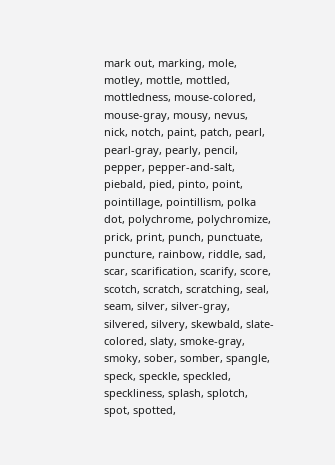mark out, marking, mole, motley, mottle, mottled, mottledness, mouse-colored, mouse-gray, mousy, nevus, nick, notch, paint, patch, pearl, pearl-gray, pearly, pencil, pepper, pepper-and-salt, piebald, pied, pinto, point, pointillage, pointillism, polka dot, polychrome, polychromize, prick, print, punch, punctuate, puncture, rainbow, riddle, sad, scar, scarification, scarify, score, scotch, scratch, scratching, seal, seam, silver, silver-gray, silvered, silvery, skewbald, slate-colored, slaty, smoke-gray, smoky, sober, somber, spangle, speck, speckle, speckled, speckliness, splash, splotch, spot, spotted,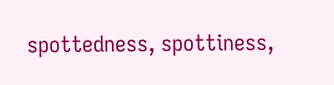spottedness, spottiness,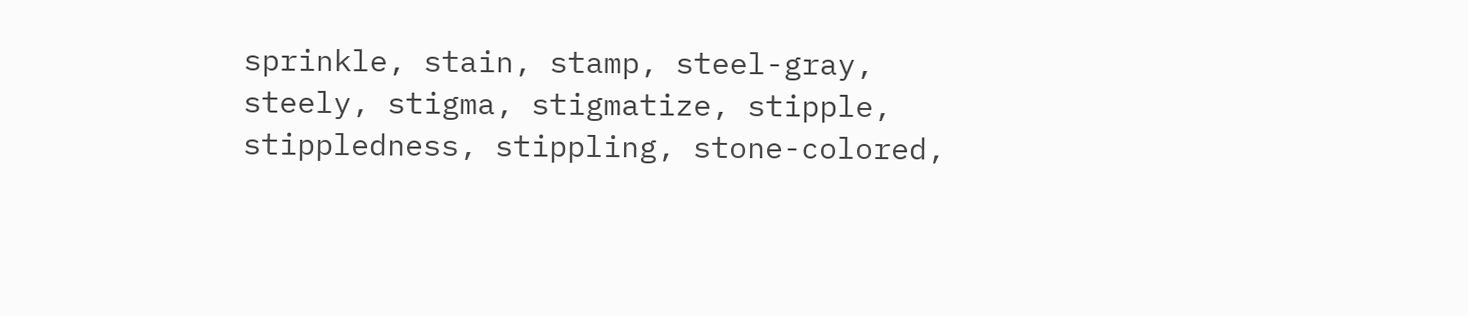sprinkle, stain, stamp, steel-gray, steely, stigma, stigmatize, stipple, stippledness, stippling, stone-colored,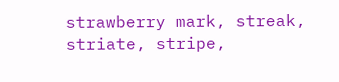strawberry mark, streak, striate, stripe,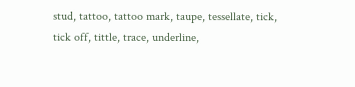stud, tattoo, tattoo mark, taupe, tessellate, tick, tick off, tittle, trace, underline,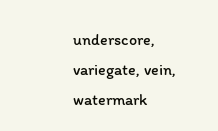underscore, variegate, vein, watermark